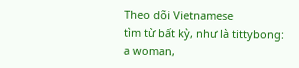Theo dõi Vietnamese
tìm từ bất kỳ, như là tittybong:
a woman,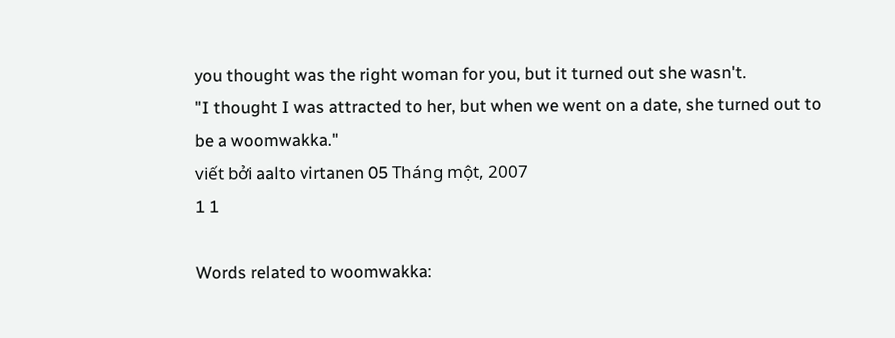you thought was the right woman for you, but it turned out she wasn't.
"I thought I was attracted to her, but when we went on a date, she turned out to be a woomwakka."
viết bởi aalto virtanen 05 Tháng một, 2007
1 1

Words related to woomwakka: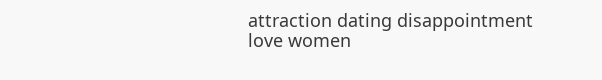attraction dating disappointment love women